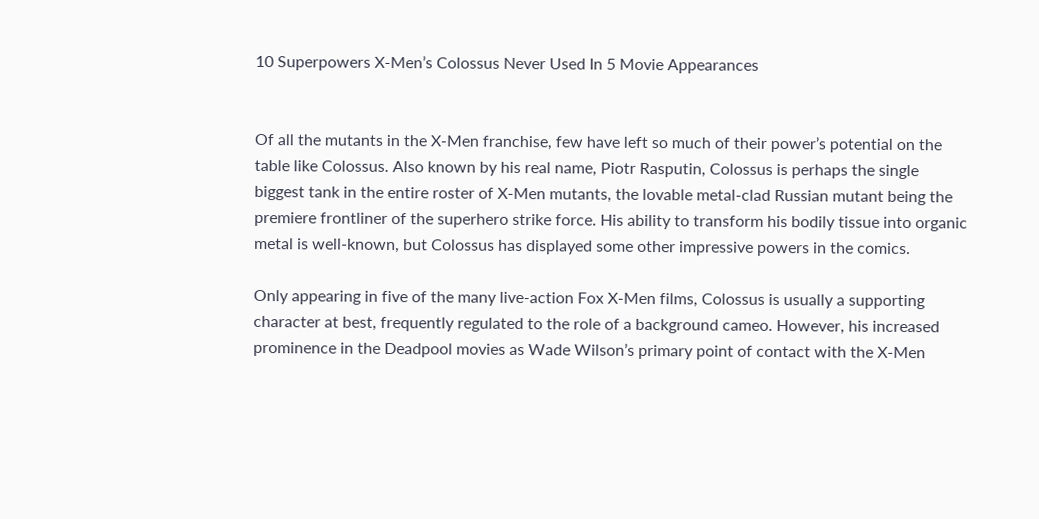10 Superpowers X-Men’s Colossus Never Used In 5 Movie Appearances


Of all the mutants in the X-Men franchise, few have left so much of their power’s potential on the table like Colossus. Also known by his real name, Piotr Rasputin, Colossus is perhaps the single biggest tank in the entire roster of X-Men mutants, the lovable metal-clad Russian mutant being the premiere frontliner of the superhero strike force. His ability to transform his bodily tissue into organic metal is well-known, but Colossus has displayed some other impressive powers in the comics.

Only appearing in five of the many live-action Fox X-Men films, Colossus is usually a supporting character at best, frequently regulated to the role of a background cameo. However, his increased prominence in the Deadpool movies as Wade Wilson’s primary point of contact with the X-Men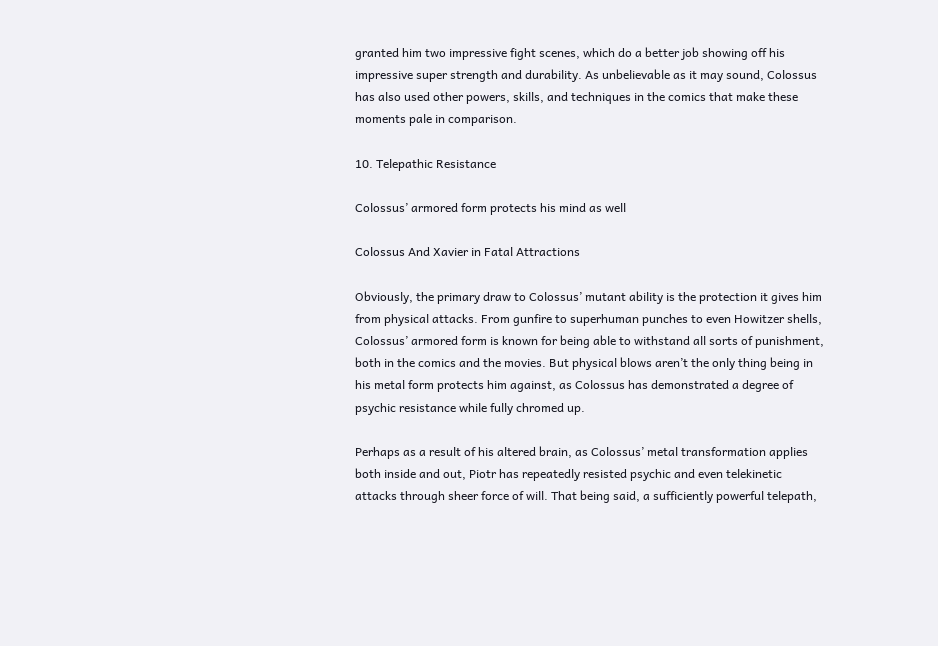granted him two impressive fight scenes, which do a better job showing off his impressive super strength and durability. As unbelievable as it may sound, Colossus has also used other powers, skills, and techniques in the comics that make these moments pale in comparison.

10. Telepathic Resistance

Colossus’ armored form protects his mind as well

Colossus And Xavier in Fatal Attractions

Obviously, the primary draw to Colossus’ mutant ability is the protection it gives him from physical attacks. From gunfire to superhuman punches to even Howitzer shells, Colossus’ armored form is known for being able to withstand all sorts of punishment, both in the comics and the movies. But physical blows aren’t the only thing being in his metal form protects him against, as Colossus has demonstrated a degree of psychic resistance while fully chromed up.

Perhaps as a result of his altered brain, as Colossus’ metal transformation applies both inside and out, Piotr has repeatedly resisted psychic and even telekinetic attacks through sheer force of will. That being said, a sufficiently powerful telepath,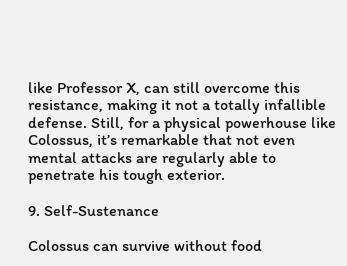like Professor X, can still overcome this resistance, making it not a totally infallible defense. Still, for a physical powerhouse like Colossus, it’s remarkable that not even mental attacks are regularly able to penetrate his tough exterior.

9. Self-Sustenance

Colossus can survive without food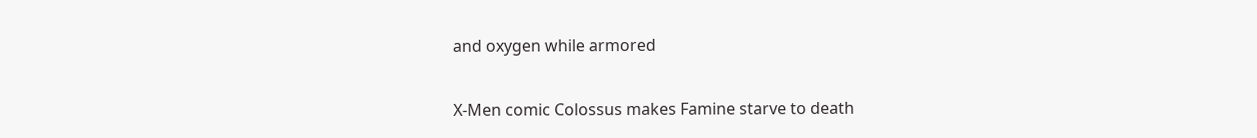and oxygen while armored

X-Men comic Colossus makes Famine starve to death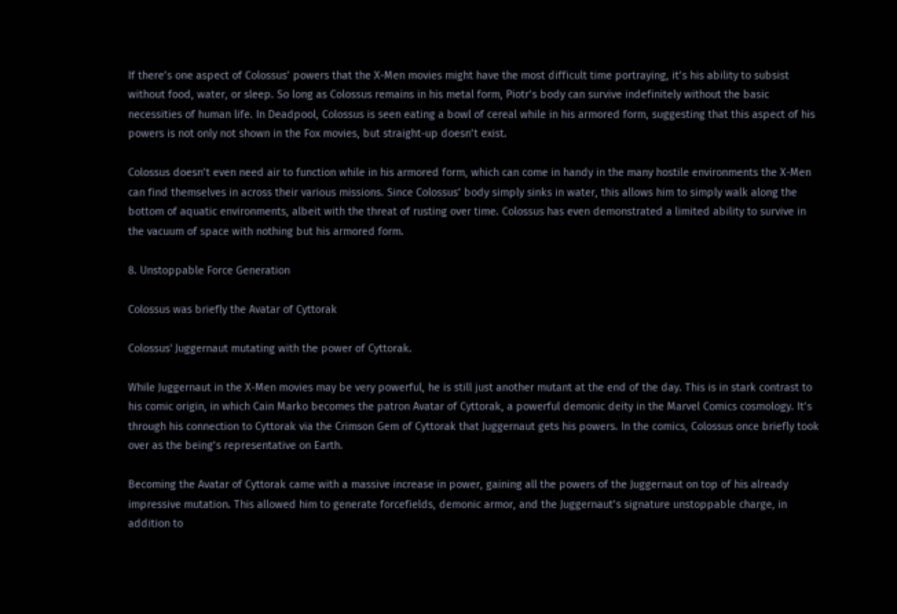If there’s one aspect of Colossus’ powers that the X-Men movies might have the most difficult time portraying, it’s his ability to subsist without food, water, or sleep. So long as Colossus remains in his metal form, Piotr’s body can survive indefinitely without the basic necessities of human life. In Deadpool, Colossus is seen eating a bowl of cereal while in his armored form, suggesting that this aspect of his powers is not only not shown in the Fox movies, but straight-up doesn’t exist.

Colossus doesn’t even need air to function while in his armored form, which can come in handy in the many hostile environments the X-Men can find themselves in across their various missions. Since Colossus’ body simply sinks in water, this allows him to simply walk along the bottom of aquatic environments, albeit with the threat of rusting over time. Colossus has even demonstrated a limited ability to survive in the vacuum of space with nothing but his armored form.

8. Unstoppable Force Generation

Colossus was briefly the Avatar of Cyttorak

Colossus' Juggernaut mutating with the power of Cyttorak.

While Juggernaut in the X-Men movies may be very powerful, he is still just another mutant at the end of the day. This is in stark contrast to his comic origin, in which Cain Marko becomes the patron Avatar of Cyttorak, a powerful demonic deity in the Marvel Comics cosmology. It’s through his connection to Cyttorak via the Crimson Gem of Cyttorak that Juggernaut gets his powers. In the comics, Colossus once briefly took over as the being’s representative on Earth.

Becoming the Avatar of Cyttorak came with a massive increase in power, gaining all the powers of the Juggernaut on top of his already impressive mutation. This allowed him to generate forcefields, demonic armor, and the Juggernaut’s signature unstoppable charge, in addition to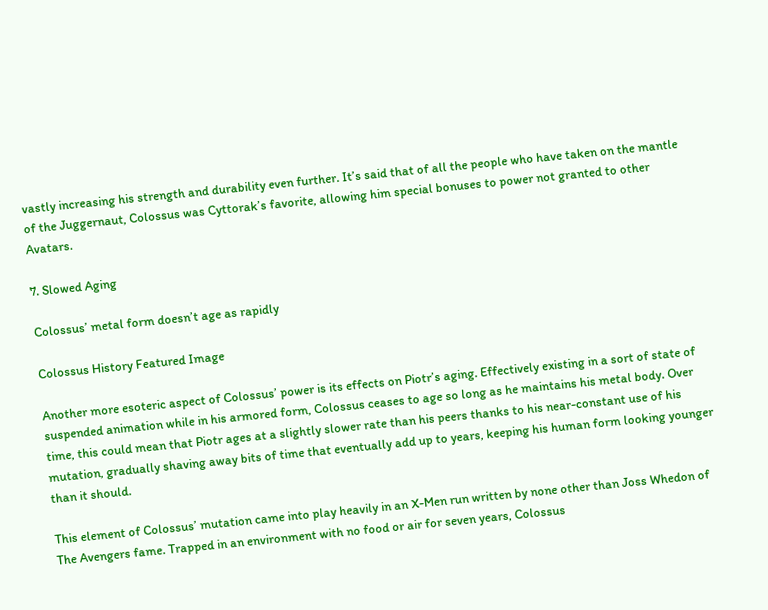vastly increasing his strength and durability even further. It’s said that of all the people who have taken on the mantle of the Juggernaut, Colossus was Cyttorak’s favorite, allowing him special bonuses to power not granted to other Avatars.

7. Slowed Aging

Colossus’ metal form doesn’t age as rapidly

Colossus History Featured Image

Another more esoteric aspect of Colossus’ power is its effects on Piotr’s aging. Effectively existing in a sort of state of suspended animation while in his armored form, Colossus ceases to age so long as he maintains his metal body. Over time, this could mean that Piotr ages at a slightly slower rate than his peers thanks to his near-constant use of his mutation, gradually shaving away bits of time that eventually add up to years, keeping his human form looking younger than it should.

This element of Colossus’ mutation came into play heavily in an X-Men run written by none other than Joss Whedon of The Avengers fame. Trapped in an environment with no food or air for seven years, Colossus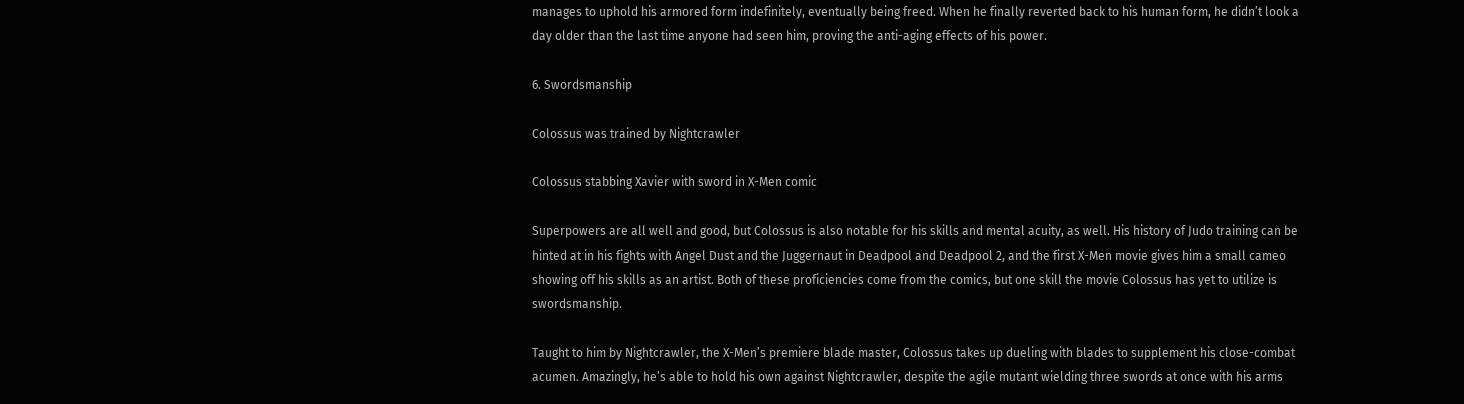manages to uphold his armored form indefinitely, eventually being freed. When he finally reverted back to his human form, he didn’t look a day older than the last time anyone had seen him, proving the anti-aging effects of his power.

6. Swordsmanship

Colossus was trained by Nightcrawler

Colossus stabbing Xavier with sword in X-Men comic

Superpowers are all well and good, but Colossus is also notable for his skills and mental acuity, as well. His history of Judo training can be hinted at in his fights with Angel Dust and the Juggernaut in Deadpool and Deadpool 2, and the first X-Men movie gives him a small cameo showing off his skills as an artist. Both of these proficiencies come from the comics, but one skill the movie Colossus has yet to utilize is swordsmanship.

Taught to him by Nightcrawler, the X-Men’s premiere blade master, Colossus takes up dueling with blades to supplement his close-combat acumen. Amazingly, he’s able to hold his own against Nightcrawler, despite the agile mutant wielding three swords at once with his arms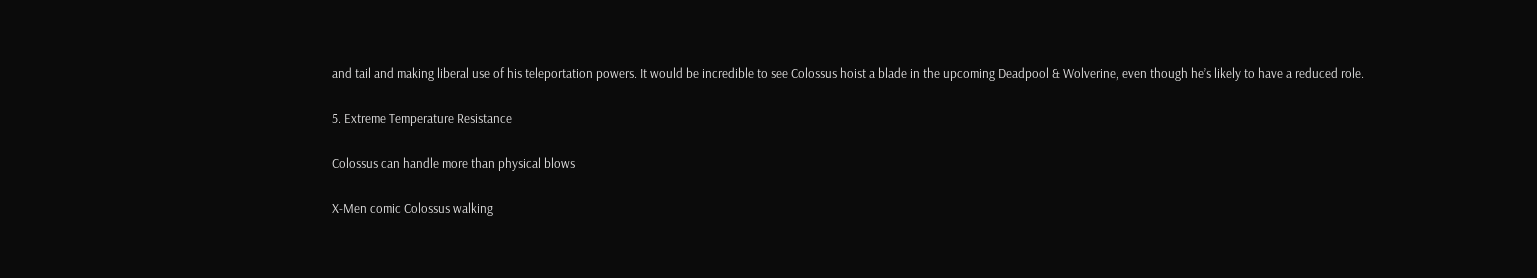and tail and making liberal use of his teleportation powers. It would be incredible to see Colossus hoist a blade in the upcoming Deadpool & Wolverine, even though he’s likely to have a reduced role.

5. Extreme Temperature Resistance

Colossus can handle more than physical blows

X-Men comic Colossus walking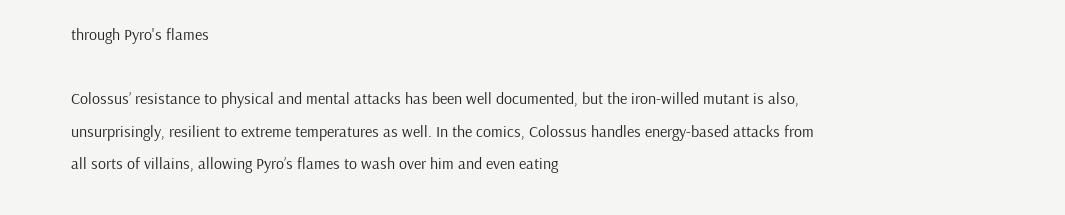through Pyro's flames

Colossus’ resistance to physical and mental attacks has been well documented, but the iron-willed mutant is also, unsurprisingly, resilient to extreme temperatures as well. In the comics, Colossus handles energy-based attacks from all sorts of villains, allowing Pyro’s flames to wash over him and even eating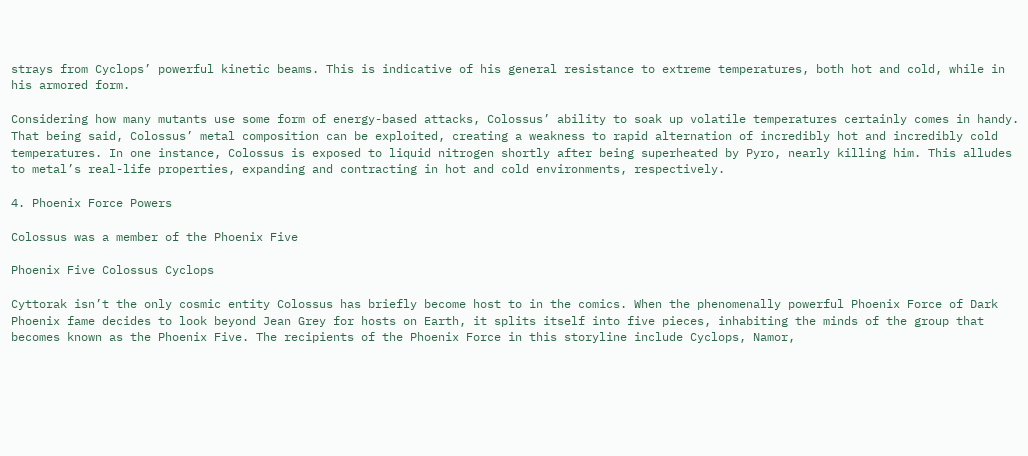strays from Cyclops’ powerful kinetic beams. This is indicative of his general resistance to extreme temperatures, both hot and cold, while in his armored form.

Considering how many mutants use some form of energy-based attacks, Colossus’ ability to soak up volatile temperatures certainly comes in handy. That being said, Colossus’ metal composition can be exploited, creating a weakness to rapid alternation of incredibly hot and incredibly cold temperatures. In one instance, Colossus is exposed to liquid nitrogen shortly after being superheated by Pyro, nearly killing him. This alludes to metal’s real-life properties, expanding and contracting in hot and cold environments, respectively.

4. Phoenix Force Powers

Colossus was a member of the Phoenix Five

Phoenix Five Colossus Cyclops

Cyttorak isn’t the only cosmic entity Colossus has briefly become host to in the comics. When the phenomenally powerful Phoenix Force of Dark Phoenix fame decides to look beyond Jean Grey for hosts on Earth, it splits itself into five pieces, inhabiting the minds of the group that becomes known as the Phoenix Five. The recipients of the Phoenix Force in this storyline include Cyclops, Namor,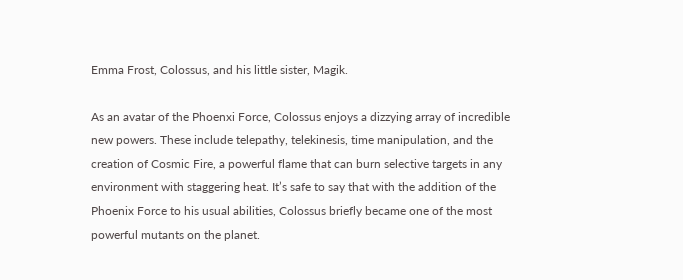Emma Frost, Colossus, and his little sister, Magik.

As an avatar of the Phoenxi Force, Colossus enjoys a dizzying array of incredible new powers. These include telepathy, telekinesis, time manipulation, and the creation of Cosmic Fire, a powerful flame that can burn selective targets in any environment with staggering heat. It’s safe to say that with the addition of the Phoenix Force to his usual abilities, Colossus briefly became one of the most powerful mutants on the planet.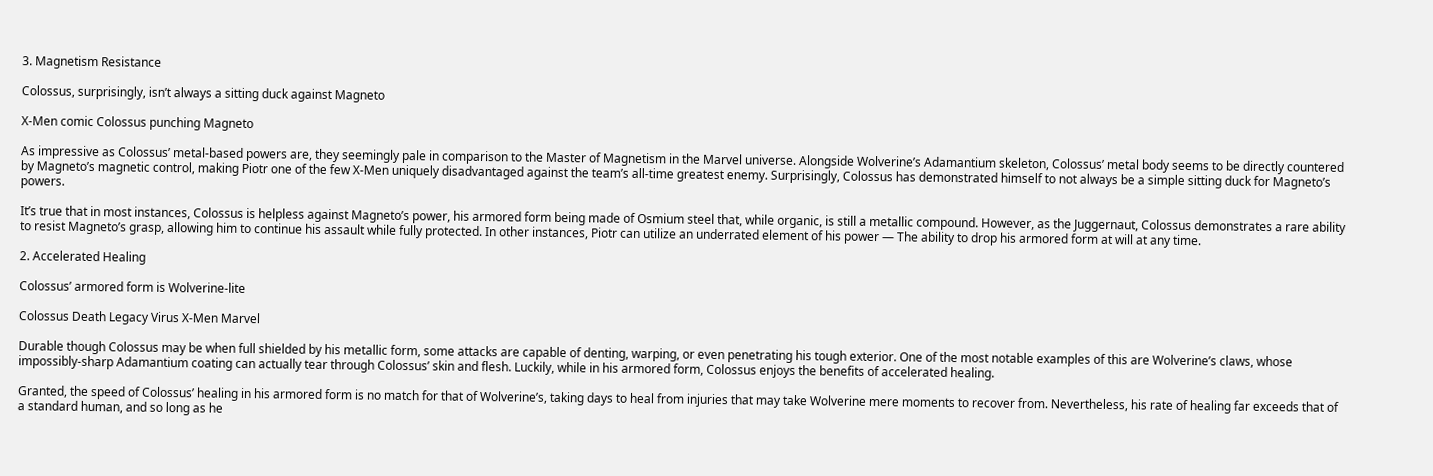3. Magnetism Resistance

Colossus, surprisingly, isn’t always a sitting duck against Magneto

X-Men comic Colossus punching Magneto

As impressive as Colossus’ metal-based powers are, they seemingly pale in comparison to the Master of Magnetism in the Marvel universe. Alongside Wolverine’s Adamantium skeleton, Colossus’ metal body seems to be directly countered by Magneto’s magnetic control, making Piotr one of the few X-Men uniquely disadvantaged against the team’s all-time greatest enemy. Surprisingly, Colossus has demonstrated himself to not always be a simple sitting duck for Magneto’s powers.

It’s true that in most instances, Colossus is helpless against Magneto’s power, his armored form being made of Osmium steel that, while organic, is still a metallic compound. However, as the Juggernaut, Colossus demonstrates a rare ability to resist Magneto’s grasp, allowing him to continue his assault while fully protected. In other instances, Piotr can utilize an underrated element of his power — The ability to drop his armored form at will at any time.

2. Accelerated Healing

Colossus’ armored form is Wolverine-lite

Colossus Death Legacy Virus X-Men Marvel

Durable though Colossus may be when full shielded by his metallic form, some attacks are capable of denting, warping, or even penetrating his tough exterior. One of the most notable examples of this are Wolverine’s claws, whose impossibly-sharp Adamantium coating can actually tear through Colossus’ skin and flesh. Luckily, while in his armored form, Colossus enjoys the benefits of accelerated healing.

Granted, the speed of Colossus’ healing in his armored form is no match for that of Wolverine’s, taking days to heal from injuries that may take Wolverine mere moments to recover from. Nevertheless, his rate of healing far exceeds that of a standard human, and so long as he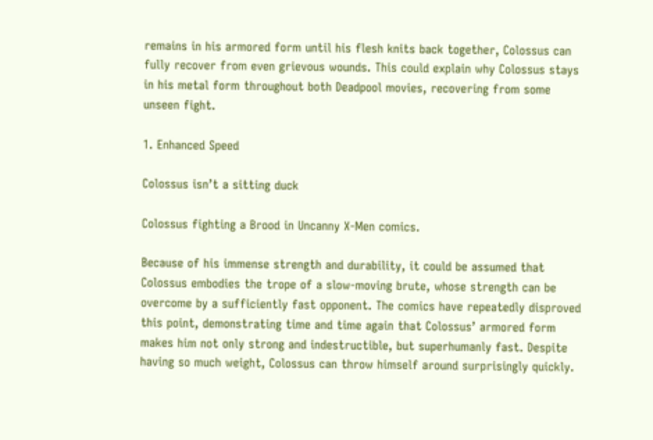remains in his armored form until his flesh knits back together, Colossus can fully recover from even grievous wounds. This could explain why Colossus stays in his metal form throughout both Deadpool movies, recovering from some unseen fight.

1. Enhanced Speed

Colossus isn’t a sitting duck

Colossus fighting a Brood in Uncanny X-Men comics.

Because of his immense strength and durability, it could be assumed that Colossus embodies the trope of a slow-moving brute, whose strength can be overcome by a sufficiently fast opponent. The comics have repeatedly disproved this point, demonstrating time and time again that Colossus’ armored form makes him not only strong and indestructible, but superhumanly fast. Despite having so much weight, Colossus can throw himself around surprisingly quickly.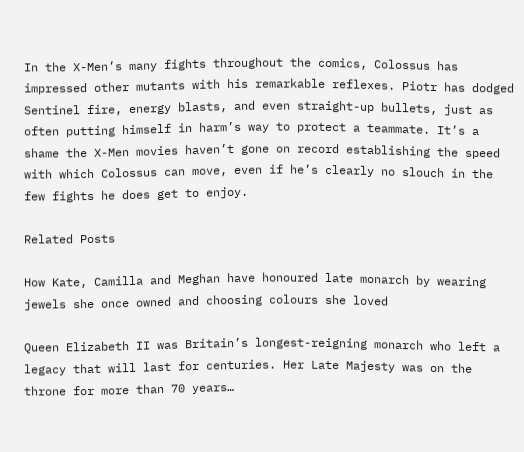In the X-Men’s many fights throughout the comics, Colossus has impressed other mutants with his remarkable reflexes. Piotr has dodged Sentinel fire, energy blasts, and even straight-up bullets, just as often putting himself in harm’s way to protect a teammate. It’s a shame the X-Men movies haven’t gone on record establishing the speed with which Colossus can move, even if he’s clearly no slouch in the few fights he does get to enjoy.

Related Posts

How Kate, Camilla and Meghan have honoured late monarch by wearing jewels she once owned and choosing colours she loved

Queen Elizabeth II was Britain’s longest-reigning monarch who left a legacy that will last for centuries. Her Late Majesty was on the throne for more than 70 years…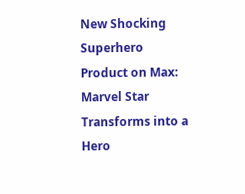New Shocking Superhero Product on Max: Marvel Star Transforms into a Hero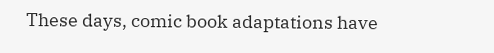These days, comic book adaptations have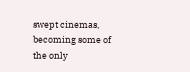swept cinemas, becoming some of the only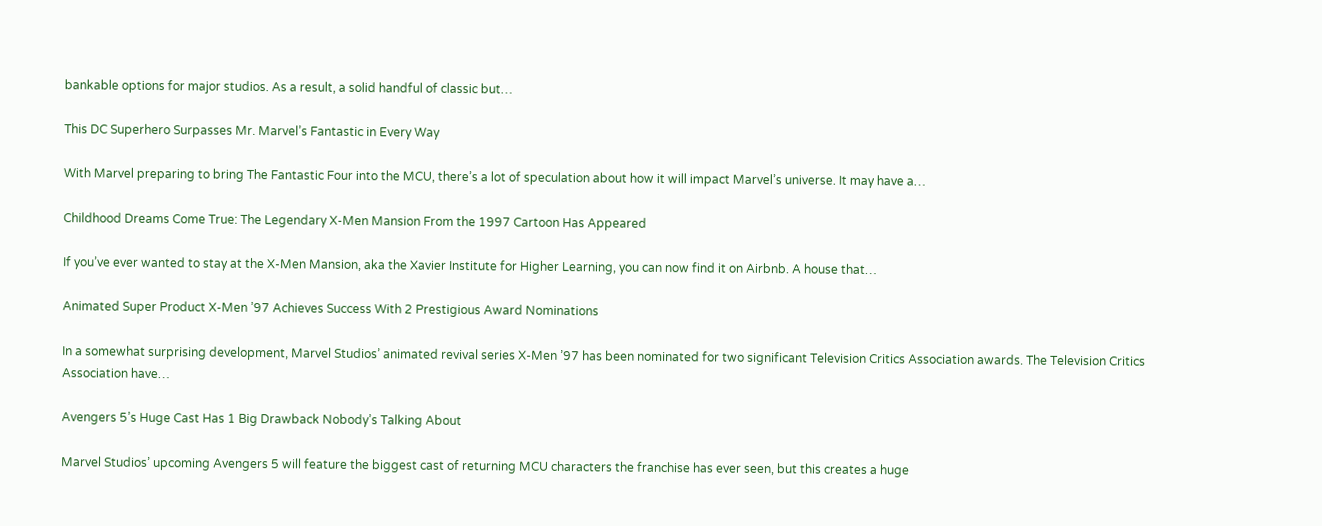bankable options for major studios. As a result, a solid handful of classic but…

This DC Superhero Surpasses Mr. Marvel’s Fantastic in Every Way

With Marvel preparing to bring The Fantastic Four into the MCU, there’s a lot of speculation about how it will impact Marvel’s universe. It may have a…

Childhood Dreams Come True: The Legendary X-Men Mansion From the 1997 Cartoon Has Appeared

If you’ve ever wanted to stay at the X-Men Mansion, aka the Xavier Institute for Higher Learning, you can now find it on Airbnb. A house that…

Animated Super Product X-Men ’97 Achieves Success With 2 Prestigious Award Nominations

In a somewhat surprising development, Marvel Studios’ animated revival series X-Men ’97 has been nominated for two significant Television Critics Association awards. The Television Critics Association have…

Avengers 5’s Huge Cast Has 1 Big Drawback Nobody’s Talking About

Marvel Studios’ upcoming Avengers 5 will feature the biggest cast of returning MCU characters the franchise has ever seen, but this creates a huge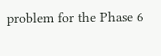problem for the Phase 6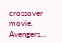crossover movie. Avengers…